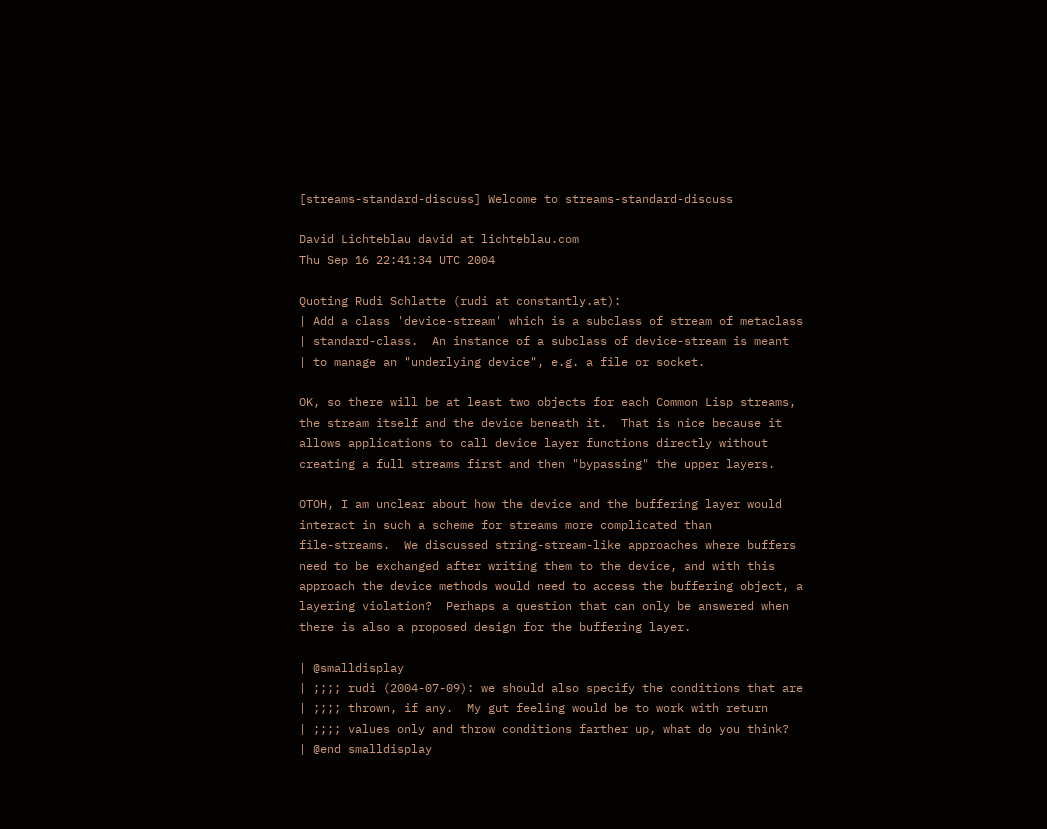[streams-standard-discuss] Welcome to streams-standard-discuss

David Lichteblau david at lichteblau.com
Thu Sep 16 22:41:34 UTC 2004

Quoting Rudi Schlatte (rudi at constantly.at):
| Add a class 'device-stream' which is a subclass of stream of metaclass
| standard-class.  An instance of a subclass of device-stream is meant
| to manage an "underlying device", e.g. a file or socket.

OK, so there will be at least two objects for each Common Lisp streams,
the stream itself and the device beneath it.  That is nice because it
allows applications to call device layer functions directly without
creating a full streams first and then "bypassing" the upper layers.

OTOH, I am unclear about how the device and the buffering layer would
interact in such a scheme for streams more complicated than
file-streams.  We discussed string-stream-like approaches where buffers
need to be exchanged after writing them to the device, and with this
approach the device methods would need to access the buffering object, a
layering violation?  Perhaps a question that can only be answered when
there is also a proposed design for the buffering layer.

| @smalldisplay
| ;;;; rudi (2004-07-09): we should also specify the conditions that are
| ;;;; thrown, if any.  My gut feeling would be to work with return
| ;;;; values only and throw conditions farther up, what do you think?
| @end smalldisplay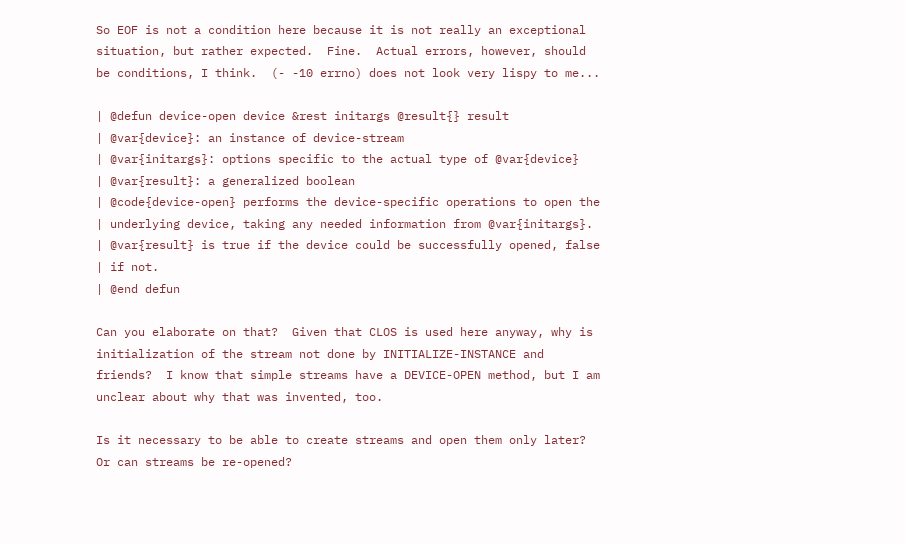So EOF is not a condition here because it is not really an exceptional
situation, but rather expected.  Fine.  Actual errors, however, should
be conditions, I think.  (- -10 errno) does not look very lispy to me...

| @defun device-open device &rest initargs @result{} result
| @var{device}: an instance of device-stream
| @var{initargs}: options specific to the actual type of @var{device}
| @var{result}: a generalized boolean
| @code{device-open} performs the device-specific operations to open the
| underlying device, taking any needed information from @var{initargs}.
| @var{result} is true if the device could be successfully opened, false
| if not.
| @end defun

Can you elaborate on that?  Given that CLOS is used here anyway, why is
initialization of the stream not done by INITIALIZE-INSTANCE and
friends?  I know that simple streams have a DEVICE-OPEN method, but I am
unclear about why that was invented, too.

Is it necessary to be able to create streams and open them only later?
Or can streams be re-opened?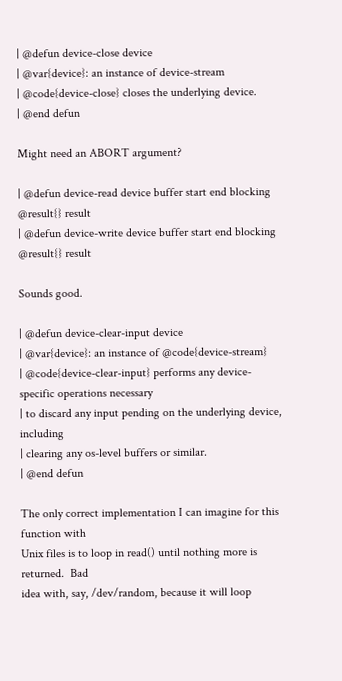| @defun device-close device
| @var{device}: an instance of device-stream
| @code{device-close} closes the underlying device.
| @end defun

Might need an ABORT argument?

| @defun device-read device buffer start end blocking @result{} result
| @defun device-write device buffer start end blocking @result{} result

Sounds good.

| @defun device-clear-input device
| @var{device}: an instance of @code{device-stream}
| @code{device-clear-input} performs any device-specific operations necessary
| to discard any input pending on the underlying device, including
| clearing any os-level buffers or similar.
| @end defun

The only correct implementation I can imagine for this function with
Unix files is to loop in read() until nothing more is returned.  Bad
idea with, say, /dev/random, because it will loop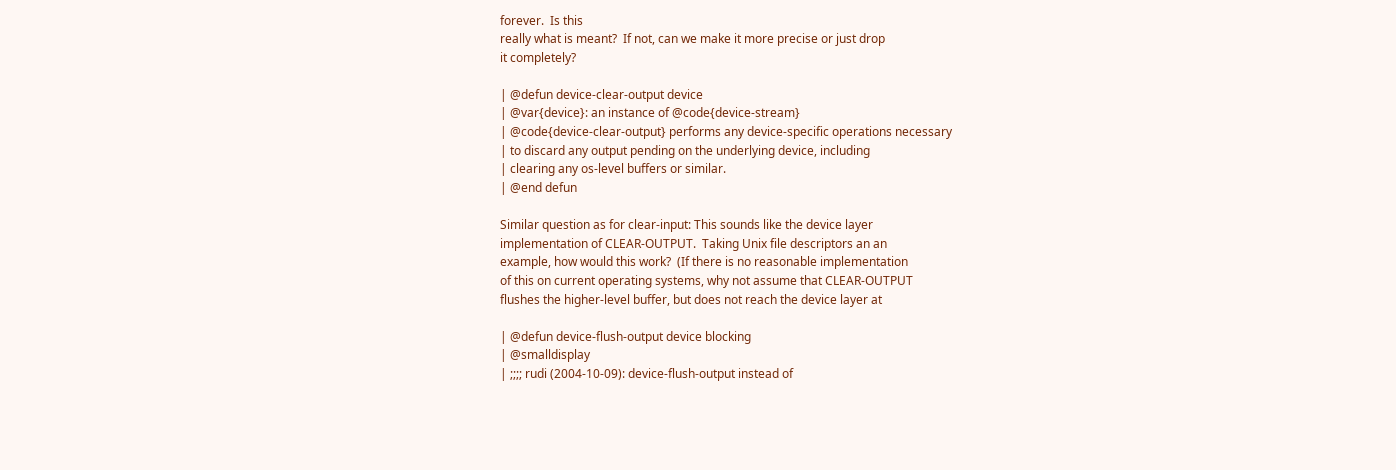forever.  Is this
really what is meant?  If not, can we make it more precise or just drop
it completely?

| @defun device-clear-output device
| @var{device}: an instance of @code{device-stream}
| @code{device-clear-output} performs any device-specific operations necessary
| to discard any output pending on the underlying device, including
| clearing any os-level buffers or similar.
| @end defun

Similar question as for clear-input: This sounds like the device layer
implementation of CLEAR-OUTPUT.  Taking Unix file descriptors an an
example, how would this work?  (If there is no reasonable implementation
of this on current operating systems, why not assume that CLEAR-OUTPUT
flushes the higher-level buffer, but does not reach the device layer at

| @defun device-flush-output device blocking
| @smalldisplay
| ;;;; rudi (2004-10-09): device-flush-output instead of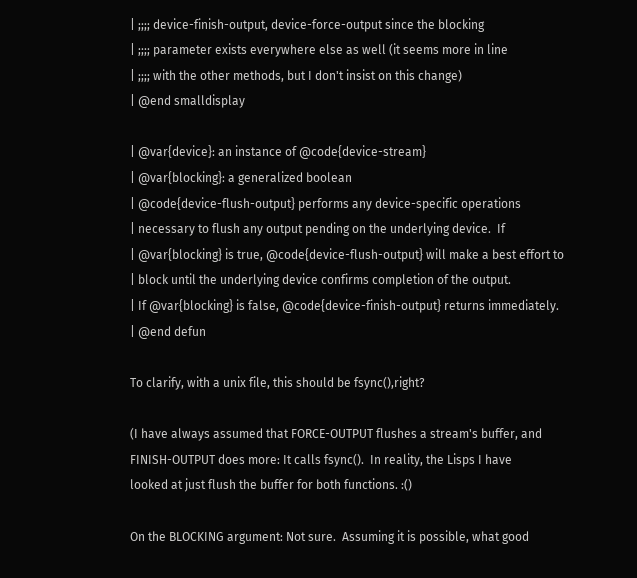| ;;;; device-finish-output, device-force-output since the blocking
| ;;;; parameter exists everywhere else as well (it seems more in line
| ;;;; with the other methods, but I don't insist on this change)
| @end smalldisplay

| @var{device}: an instance of @code{device-stream}
| @var{blocking}: a generalized boolean
| @code{device-flush-output} performs any device-specific operations
| necessary to flush any output pending on the underlying device.  If
| @var{blocking} is true, @code{device-flush-output} will make a best effort to
| block until the underlying device confirms completion of the output.
| If @var{blocking} is false, @code{device-finish-output} returns immediately.
| @end defun

To clarify, with a unix file, this should be fsync(),right?

(I have always assumed that FORCE-OUTPUT flushes a stream's buffer, and
FINISH-OUTPUT does more: It calls fsync().  In reality, the Lisps I have
looked at just flush the buffer for both functions. :()

On the BLOCKING argument: Not sure.  Assuming it is possible, what good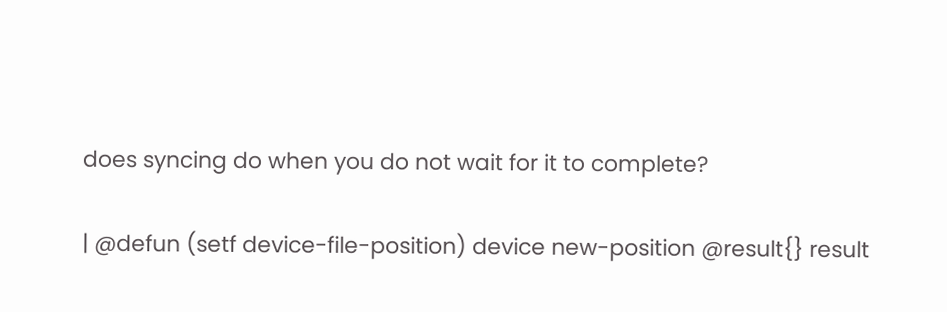does syncing do when you do not wait for it to complete?

| @defun (setf device-file-position) device new-position @result{} result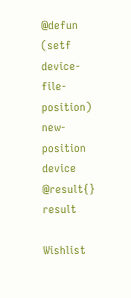@defun (setf device-file-position) new-position device @result{} result

Wishlist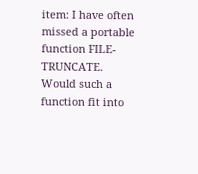item: I have often missed a portable function FILE-TRUNCATE.
Would such a function fit into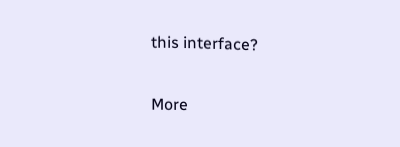this interface?


More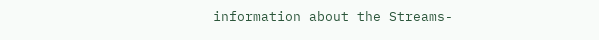information about the Streams-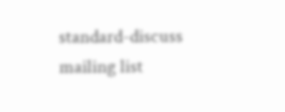standard-discuss mailing list